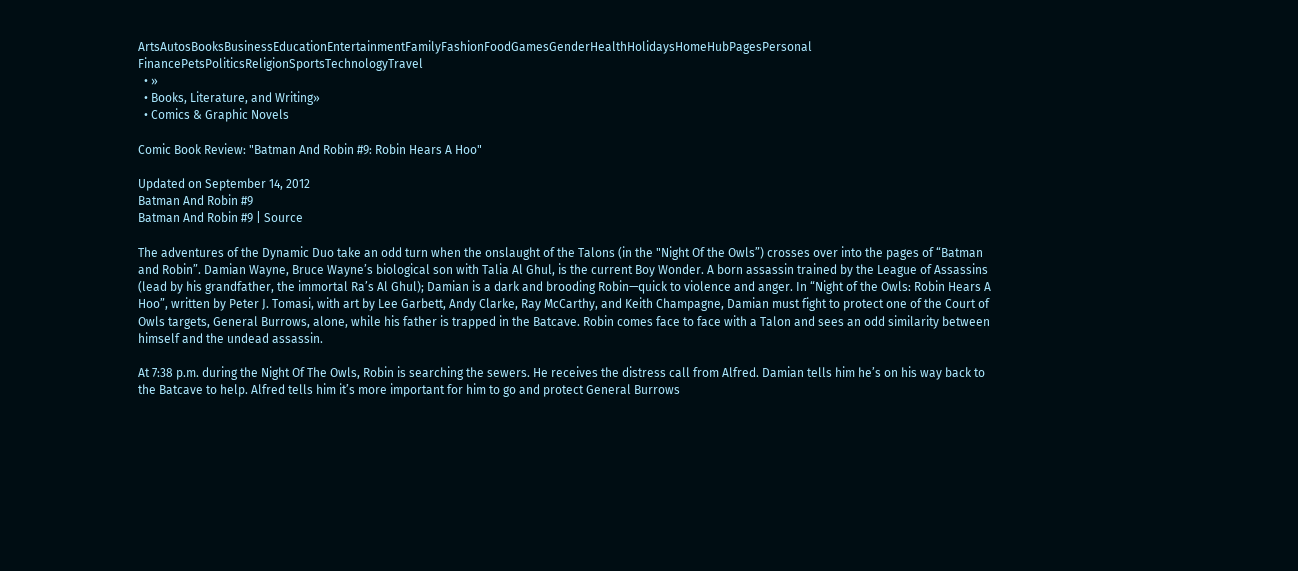ArtsAutosBooksBusinessEducationEntertainmentFamilyFashionFoodGamesGenderHealthHolidaysHomeHubPagesPersonal FinancePetsPoliticsReligionSportsTechnologyTravel
  • »
  • Books, Literature, and Writing»
  • Comics & Graphic Novels

Comic Book Review: "Batman And Robin #9: Robin Hears A Hoo"

Updated on September 14, 2012
Batman And Robin #9
Batman And Robin #9 | Source

The adventures of the Dynamic Duo take an odd turn when the onslaught of the Talons (in the "Night Of the Owls”) crosses over into the pages of “Batman and Robin”. Damian Wayne, Bruce Wayne’s biological son with Talia Al Ghul, is the current Boy Wonder. A born assassin trained by the League of Assassins (lead by his grandfather, the immortal Ra’s Al Ghul); Damian is a dark and brooding Robin—quick to violence and anger. In “Night of the Owls: Robin Hears A Hoo”, written by Peter J. Tomasi, with art by Lee Garbett, Andy Clarke, Ray McCarthy, and Keith Champagne, Damian must fight to protect one of the Court of Owls targets, General Burrows, alone, while his father is trapped in the Batcave. Robin comes face to face with a Talon and sees an odd similarity between himself and the undead assassin.

At 7:38 p.m. during the Night Of The Owls, Robin is searching the sewers. He receives the distress call from Alfred. Damian tells him he’s on his way back to the Batcave to help. Alfred tells him it’s more important for him to go and protect General Burrows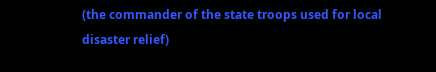(the commander of the state troops used for local disaster relief)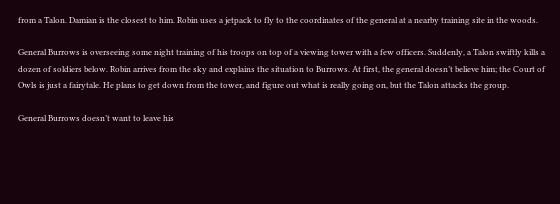from a Talon. Damian is the closest to him. Robin uses a jetpack to fly to the coordinates of the general at a nearby training site in the woods.

General Burrows is overseeing some night training of his troops on top of a viewing tower with a few officers. Suddenly, a Talon swiftly kills a dozen of soldiers below. Robin arrives from the sky and explains the situation to Burrows. At first, the general doesn’t believe him; the Court of Owls is just a fairytale. He plans to get down from the tower, and figure out what is really going on, but the Talon attacks the group.

General Burrows doesn’t want to leave his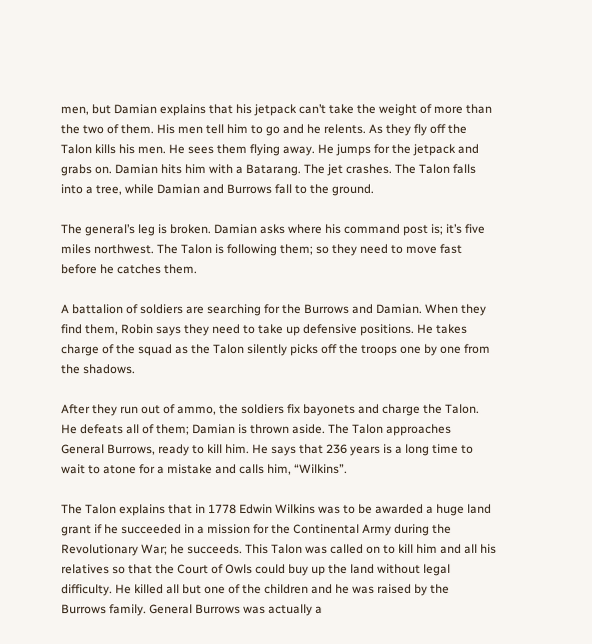men, but Damian explains that his jetpack can’t take the weight of more than the two of them. His men tell him to go and he relents. As they fly off the Talon kills his men. He sees them flying away. He jumps for the jetpack and grabs on. Damian hits him with a Batarang. The jet crashes. The Talon falls into a tree, while Damian and Burrows fall to the ground.

The general’s leg is broken. Damian asks where his command post is; it’s five miles northwest. The Talon is following them; so they need to move fast before he catches them.

A battalion of soldiers are searching for the Burrows and Damian. When they find them, Robin says they need to take up defensive positions. He takes charge of the squad as the Talon silently picks off the troops one by one from the shadows.

After they run out of ammo, the soldiers fix bayonets and charge the Talon. He defeats all of them; Damian is thrown aside. The Talon approaches General Burrows, ready to kill him. He says that 236 years is a long time to wait to atone for a mistake and calls him, “Wilkins”.

The Talon explains that in 1778 Edwin Wilkins was to be awarded a huge land grant if he succeeded in a mission for the Continental Army during the Revolutionary War; he succeeds. This Talon was called on to kill him and all his relatives so that the Court of Owls could buy up the land without legal difficulty. He killed all but one of the children and he was raised by the Burrows family. General Burrows was actually a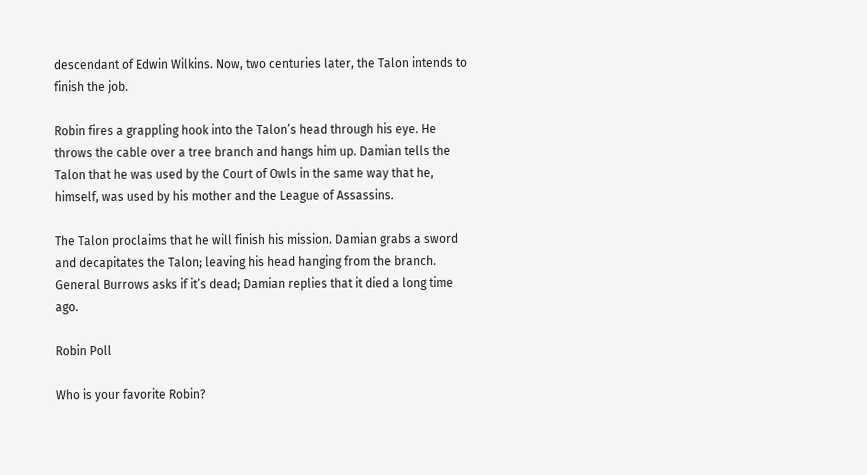descendant of Edwin Wilkins. Now, two centuries later, the Talon intends to finish the job.

Robin fires a grappling hook into the Talon’s head through his eye. He throws the cable over a tree branch and hangs him up. Damian tells the Talon that he was used by the Court of Owls in the same way that he, himself, was used by his mother and the League of Assassins.

The Talon proclaims that he will finish his mission. Damian grabs a sword and decapitates the Talon; leaving his head hanging from the branch. General Burrows asks if it’s dead; Damian replies that it died a long time ago.

Robin Poll

Who is your favorite Robin?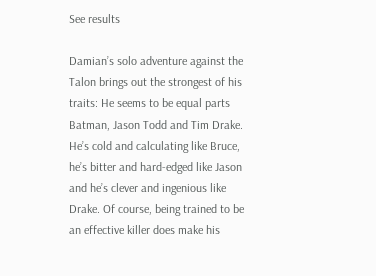See results

Damian’s solo adventure against the Talon brings out the strongest of his traits: He seems to be equal parts Batman, Jason Todd and Tim Drake. He’s cold and calculating like Bruce, he’s bitter and hard-edged like Jason and he’s clever and ingenious like Drake. Of course, being trained to be an effective killer does make his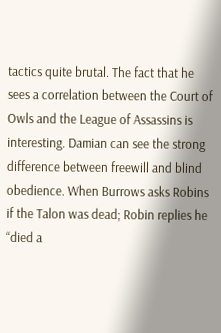tactics quite brutal. The fact that he sees a correlation between the Court of Owls and the League of Assassins is interesting. Damian can see the strong difference between freewill and blind obedience. When Burrows asks Robins if the Talon was dead; Robin replies he “died a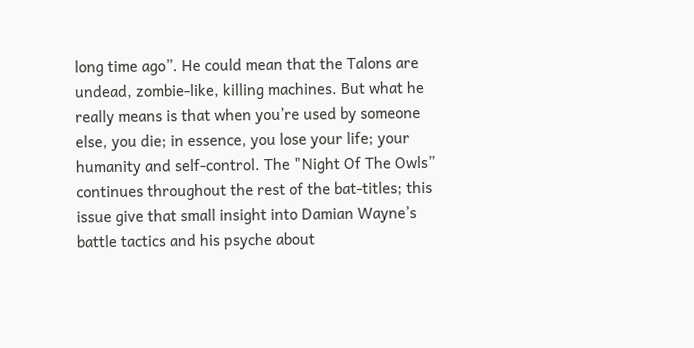long time ago”. He could mean that the Talons are undead, zombie-like, killing machines. But what he really means is that when you’re used by someone else, you die; in essence, you lose your life; your humanity and self-control. The "Night Of The Owls” continues throughout the rest of the bat-titles; this issue give that small insight into Damian Wayne’s battle tactics and his psyche about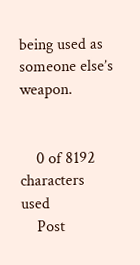being used as someone else’s weapon.


    0 of 8192 characters used
    Post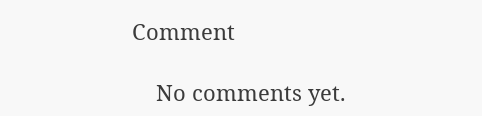Comment

    No comments yet.